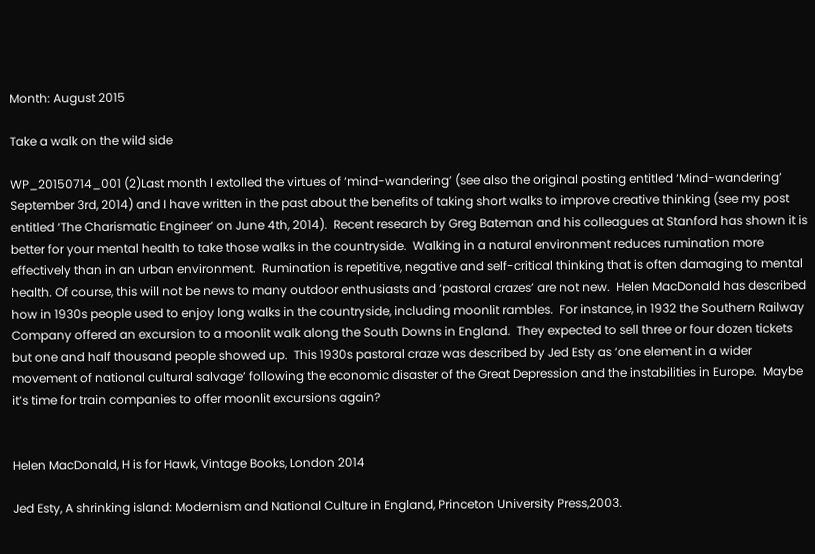Month: August 2015

Take a walk on the wild side

WP_20150714_001 (2)Last month I extolled the virtues of ‘mind-wandering’ (see also the original posting entitled ‘Mind-wandering’ September 3rd, 2014) and I have written in the past about the benefits of taking short walks to improve creative thinking (see my post entitled ‘The Charismatic Engineer‘ on June 4th, 2014).  Recent research by Greg Bateman and his colleagues at Stanford has shown it is better for your mental health to take those walks in the countryside.  Walking in a natural environment reduces rumination more effectively than in an urban environment.  Rumination is repetitive, negative and self-critical thinking that is often damaging to mental health. Of course, this will not be news to many outdoor enthusiasts and ‘pastoral crazes’ are not new.  Helen MacDonald has described how in 1930s people used to enjoy long walks in the countryside, including moonlit rambles.  For instance, in 1932 the Southern Railway Company offered an excursion to a moonlit walk along the South Downs in England.  They expected to sell three or four dozen tickets but one and half thousand people showed up.  This 1930s pastoral craze was described by Jed Esty as ‘one element in a wider movement of national cultural salvage’ following the economic disaster of the Great Depression and the instabilities in Europe.  Maybe it’s time for train companies to offer moonlit excursions again?


Helen MacDonald, H is for Hawk, Vintage Books, London 2014

Jed Esty, A shrinking island: Modernism and National Culture in England, Princeton University Press,2003.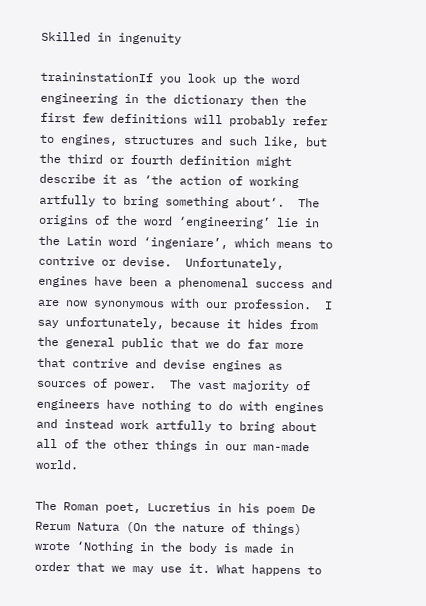Skilled in ingenuity

traininstationIf you look up the word engineering in the dictionary then the first few definitions will probably refer to engines, structures and such like, but the third or fourth definition might describe it as ‘the action of working artfully to bring something about‘.  The origins of the word ‘engineering’ lie in the Latin word ‘ingeniare’, which means to contrive or devise.  Unfortunately, engines have been a phenomenal success and are now synonymous with our profession.  I say unfortunately, because it hides from the general public that we do far more that contrive and devise engines as sources of power.  The vast majority of engineers have nothing to do with engines and instead work artfully to bring about all of the other things in our man-made world.

The Roman poet, Lucretius in his poem De Rerum Natura (On the nature of things) wrote ‘Nothing in the body is made in order that we may use it. What happens to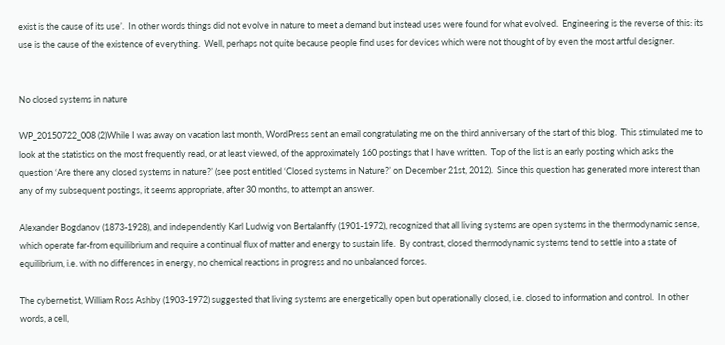exist is the cause of its use’.  In other words things did not evolve in nature to meet a demand but instead uses were found for what evolved.  Engineering is the reverse of this: its use is the cause of the existence of everything.  Well, perhaps not quite because people find uses for devices which were not thought of by even the most artful designer.


No closed systems in nature

WP_20150722_008 (2)While I was away on vacation last month, WordPress sent an email congratulating me on the third anniversary of the start of this blog.  This stimulated me to look at the statistics on the most frequently read, or at least viewed, of the approximately 160 postings that I have written.  Top of the list is an early posting which asks the question ‘Are there any closed systems in nature?’ (see post entitled ‘Closed systems in Nature?’ on December 21st, 2012).  Since this question has generated more interest than any of my subsequent postings, it seems appropriate, after 30 months, to attempt an answer.

Alexander Bogdanov (1873-1928), and independently Karl Ludwig von Bertalanffy (1901-1972), recognized that all living systems are open systems in the thermodynamic sense, which operate far-from equilibrium and require a continual flux of matter and energy to sustain life.  By contrast, closed thermodynamic systems tend to settle into a state of equilibrium, i.e. with no differences in energy, no chemical reactions in progress and no unbalanced forces.

The cybernetist, William Ross Ashby (1903-1972) suggested that living systems are energetically open but operationally closed, i.e. closed to information and control.  In other words, a cell,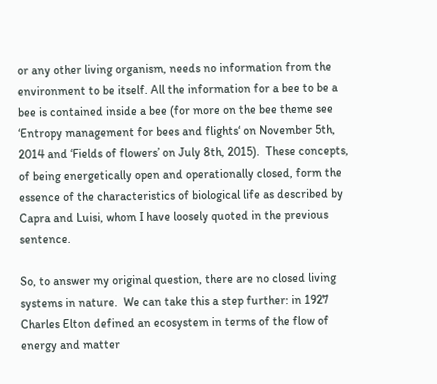or any other living organism, needs no information from the environment to be itself. All the information for a bee to be a bee is contained inside a bee (for more on the bee theme see ‘Entropy management for bees and flights‘ on November 5th, 2014 and ‘Fields of flowers’ on July 8th, 2015).  These concepts, of being energetically open and operationally closed, form the essence of the characteristics of biological life as described by Capra and Luisi, whom I have loosely quoted in the previous sentence.

So, to answer my original question, there are no closed living systems in nature.  We can take this a step further: in 1927  Charles Elton defined an ecosystem in terms of the flow of energy and matter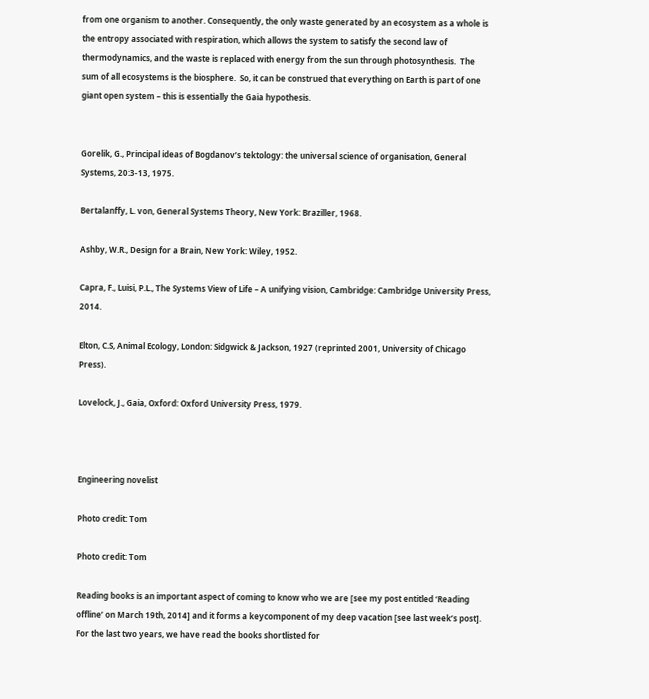from one organism to another. Consequently, the only waste generated by an ecosystem as a whole is the entropy associated with respiration, which allows the system to satisfy the second law of thermodynamics, and the waste is replaced with energy from the sun through photosynthesis.  The sum of all ecosystems is the biosphere.  So, it can be construed that everything on Earth is part of one giant open system – this is essentially the Gaia hypothesis.


Gorelik, G., Principal ideas of Bogdanov’s tektology: the universal science of organisation, General Systems, 20:3-13, 1975.

Bertalanffy, L. von, General Systems Theory, New York: Braziller, 1968.

Ashby, W.R., Design for a Brain, New York: Wiley, 1952.

Capra, F., Luisi, P.L., The Systems View of Life – A unifying vision, Cambridge: Cambridge University Press, 2014.

Elton, C.S, Animal Ecology, London: Sidgwick & Jackson, 1927 (reprinted 2001, University of Chicago Press).

Lovelock, J., Gaia, Oxford: Oxford University Press, 1979.



Engineering novelist

Photo credit: Tom

Photo credit: Tom

Reading books is an important aspect of coming to know who we are [see my post entitled ‘Reading offline’ on March 19th, 2014] and it forms a keycomponent of my deep vacation [see last week’s post]. For the last two years, we have read the books shortlisted for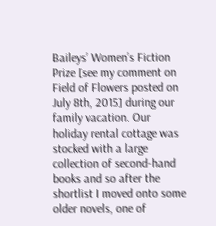Baileys’ Women’s Fiction Prize [see my comment on Field of Flowers posted on July 8th, 2015] during our family vacation. Our holiday rental cottage was stocked with a large collection of second-hand books and so after the shortlist I moved onto some older novels, one of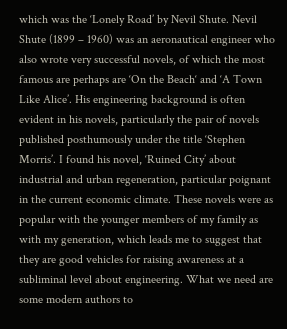which was the ‘Lonely Road’ by Nevil Shute. Nevil Shute (1899 – 1960) was an aeronautical engineer who also wrote very successful novels, of which the most famous are perhaps are ‘On the Beach‘ and ‘A Town Like Alice’. His engineering background is often evident in his novels, particularly the pair of novels published posthumously under the title ‘Stephen Morris’. I found his novel, ‘Ruined City’ about industrial and urban regeneration, particular poignant in the current economic climate. These novels were as popular with the younger members of my family as with my generation, which leads me to suggest that they are good vehicles for raising awareness at a subliminal level about engineering. What we need are some modern authors to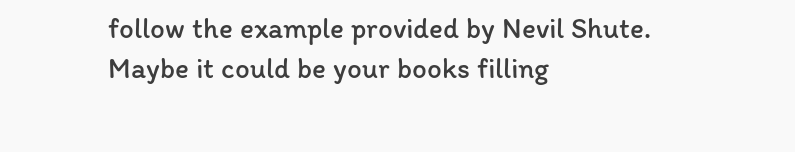follow the example provided by Nevil Shute. Maybe it could be your books filling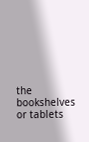the bookshelves or tablets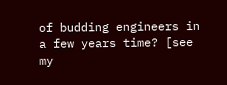of budding engineers in a few years time? [see my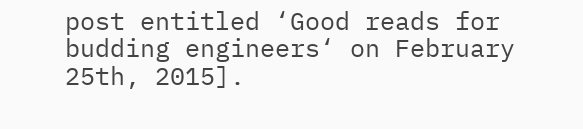post entitled ‘Good reads for budding engineers‘ on February 25th, 2015].